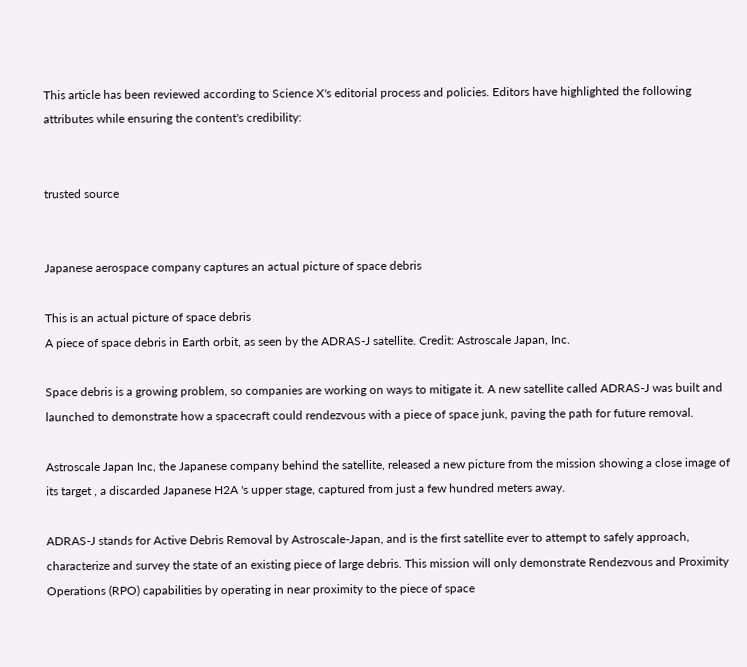This article has been reviewed according to Science X's editorial process and policies. Editors have highlighted the following attributes while ensuring the content's credibility:


trusted source


Japanese aerospace company captures an actual picture of space debris

This is an actual picture of space debris
A piece of space debris in Earth orbit, as seen by the ADRAS-J satellite. Credit: Astroscale Japan, Inc.

Space debris is a growing problem, so companies are working on ways to mitigate it. A new satellite called ADRAS-J was built and launched to demonstrate how a spacecraft could rendezvous with a piece of space junk, paving the path for future removal.

Astroscale Japan Inc, the Japanese company behind the satellite, released a new picture from the mission showing a close image of its target , a discarded Japanese H2A 's upper stage, captured from just a few hundred meters away.

ADRAS-J stands for Active Debris Removal by Astroscale-Japan, and is the first satellite ever to attempt to safely approach, characterize and survey the state of an existing piece of large debris. This mission will only demonstrate Rendezvous and Proximity Operations (RPO) capabilities by operating in near proximity to the piece of space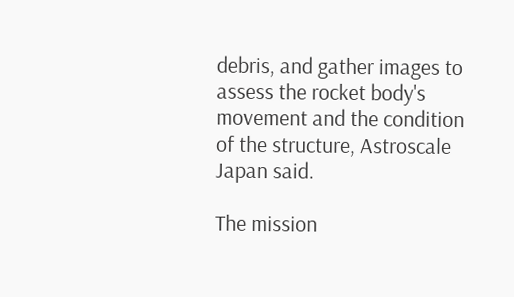debris, and gather images to assess the rocket body's movement and the condition of the structure, Astroscale Japan said.

The mission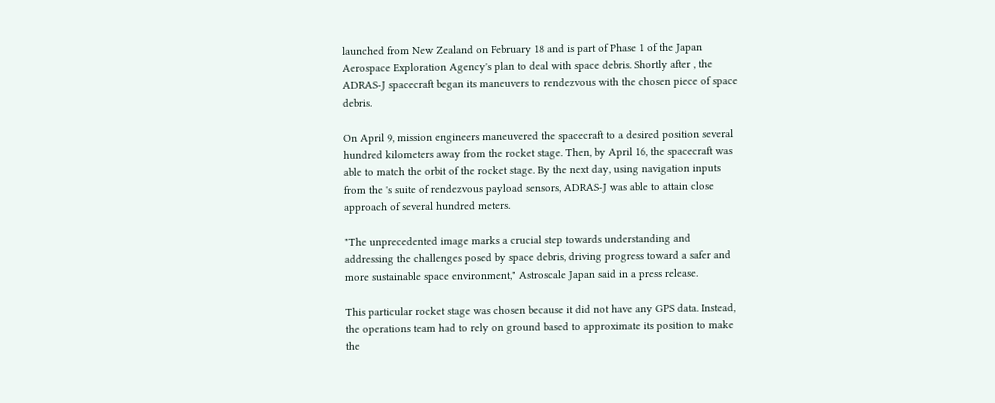launched from New Zealand on February 18 and is part of Phase 1 of the Japan Aerospace Exploration Agency's plan to deal with space debris. Shortly after , the ADRAS-J spacecraft began its maneuvers to rendezvous with the chosen piece of space debris.

On April 9, mission engineers maneuvered the spacecraft to a desired position several hundred kilometers away from the rocket stage. Then, by April 16, the spacecraft was able to match the orbit of the rocket stage. By the next day, using navigation inputs from the 's suite of rendezvous payload sensors, ADRAS-J was able to attain close approach of several hundred meters.

"The unprecedented image marks a crucial step towards understanding and addressing the challenges posed by space debris, driving progress toward a safer and more sustainable space environment," Astroscale Japan said in a press release.

This particular rocket stage was chosen because it did not have any GPS data. Instead, the operations team had to rely on ground based to approximate its position to make the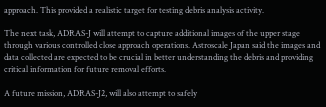approach. This provided a realistic target for testing debris analysis activity.

The next task, ADRAS-J will attempt to capture additional images of the upper stage through various controlled close approach operations. Astroscale Japan said the images and data collected are expected to be crucial in better understanding the debris and providing critical information for future removal efforts.

A future mission, ADRAS-J2, will also attempt to safely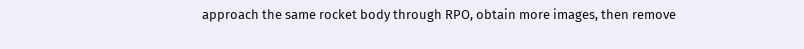approach the same rocket body through RPO, obtain more images, then remove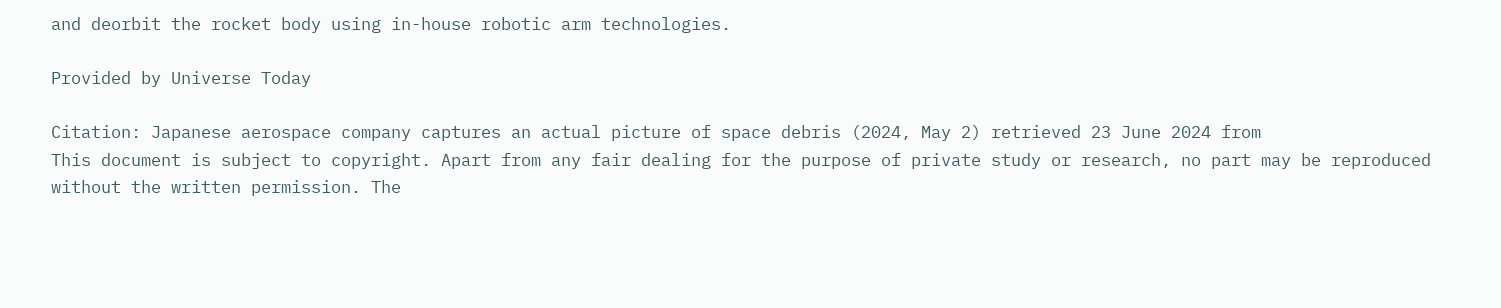and deorbit the rocket body using in-house robotic arm technologies.

Provided by Universe Today

Citation: Japanese aerospace company captures an actual picture of space debris (2024, May 2) retrieved 23 June 2024 from
This document is subject to copyright. Apart from any fair dealing for the purpose of private study or research, no part may be reproduced without the written permission. The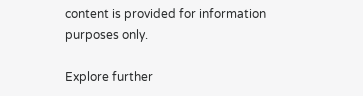content is provided for information purposes only.

Explore further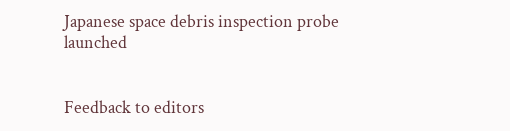Japanese space debris inspection probe launched


Feedback to editors